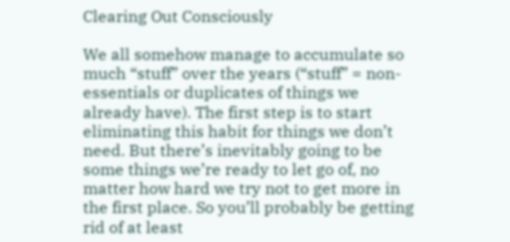Clearing Out Consciously

We all somehow manage to accumulate so much “stuff” over the years (“stuff” = non-essentials or duplicates of things we already have). The first step is to start eliminating this habit for things we don’t need. But there’s inevitably going to be some things we’re ready to let go of, no matter how hard we try not to get more in the first place. So you’ll probably be getting rid of at least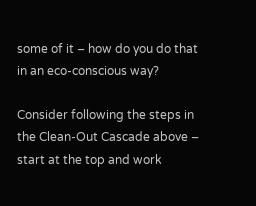some of it – how do you do that in an eco-conscious way?

Consider following the steps in the Clean-Out Cascade above – start at the top and work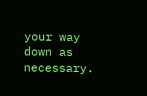your way down as necessary.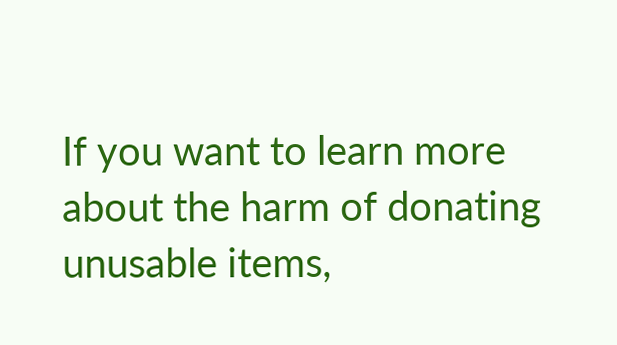If you want to learn more about the harm of donating unusable items,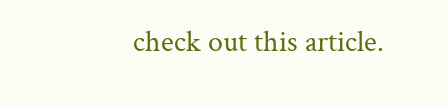check out this article.